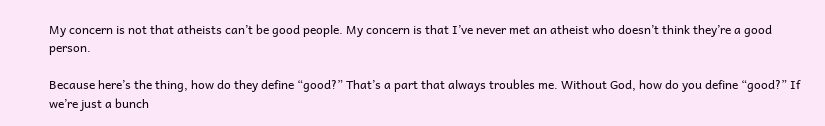My concern is not that atheists can’t be good people. My concern is that I’ve never met an atheist who doesn’t think they’re a good person.

Because here’s the thing, how do they define “good?” That’s a part that always troubles me. Without God, how do you define “good?” If we’re just a bunch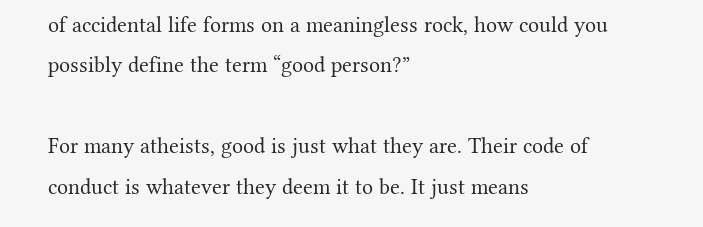of accidental life forms on a meaningless rock, how could you possibly define the term “good person?”

For many atheists, good is just what they are. Their code of conduct is whatever they deem it to be. It just means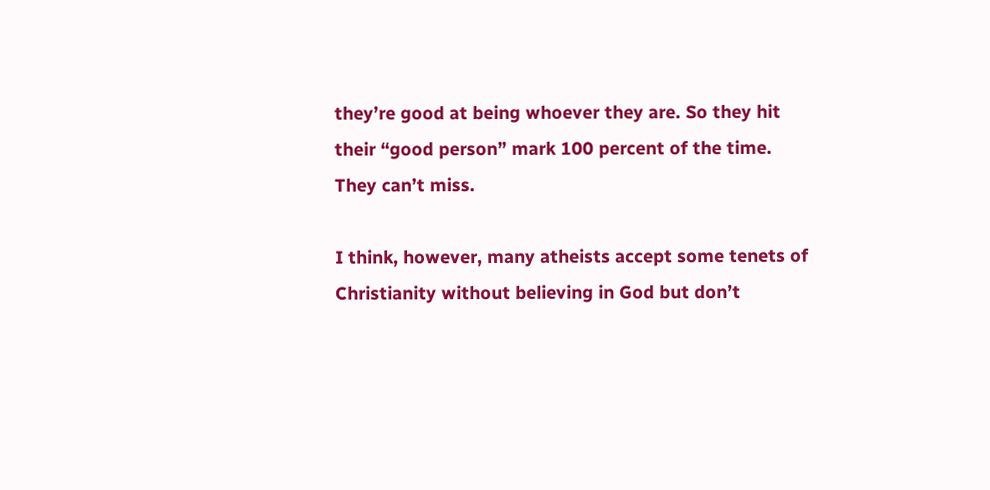they’re good at being whoever they are. So they hit their “good person” mark 100 percent of the time. They can’t miss.

I think, however, many atheists accept some tenets of Christianity without believing in God but don’t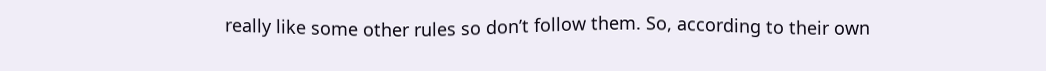really like some other rules so don’t follow them. So, according to their own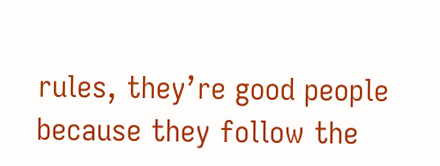rules, they’re good people because they follow the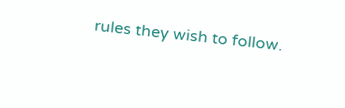rules they wish to follow.